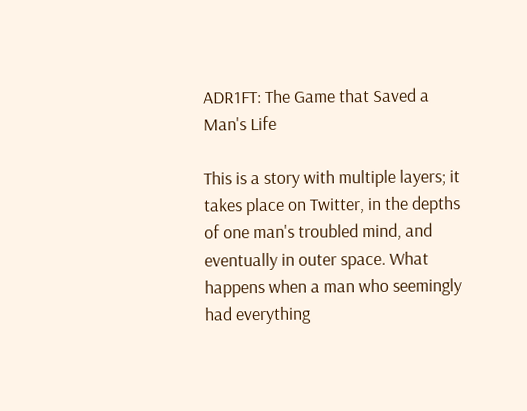ADR1FT: The Game that Saved a Man's Life

This is a story with multiple layers; it takes place on Twitter, in the depths of one man's troubled mind, and eventually in outer space. What happens when a man who seemingly had everything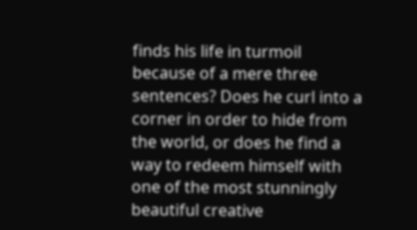finds his life in turmoil because of a mere three sentences? Does he curl into a corner in order to hide from the world, or does he find a way to redeem himself with one of the most stunningly beautiful creative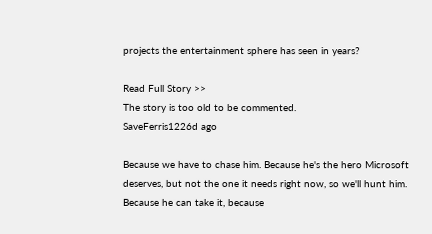projects the entertainment sphere has seen in years?

Read Full Story >>
The story is too old to be commented.
SaveFerris1226d ago

Because we have to chase him. Because he's the hero Microsoft deserves, but not the one it needs right now, so we'll hunt him. Because he can take it, because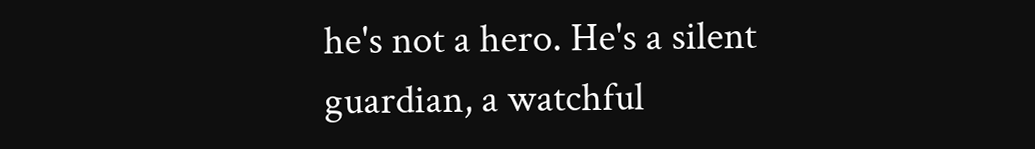he's not a hero. He's a silent guardian, a watchful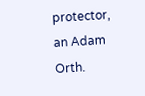protector, an Adam Orth.